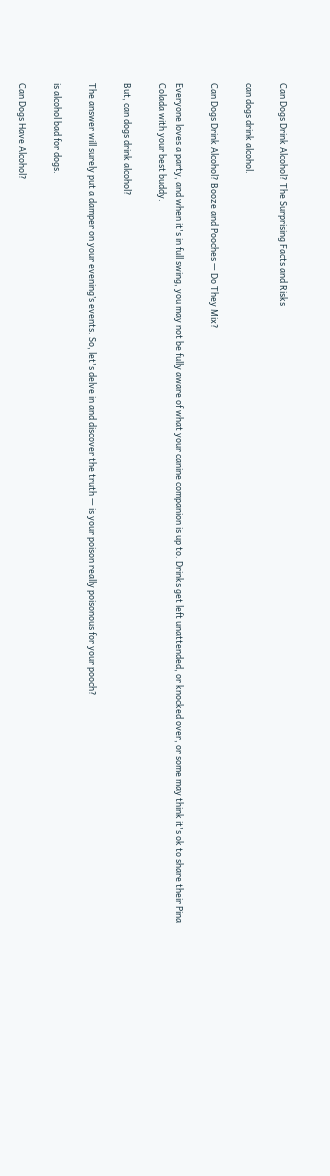Can Dogs Drink Alcohol? The Surprising Facts and Risks

can dogs drink alcohol.

Can Dogs Drink Alcohol? Booze and Pooches — Do They Mix?

Everyone loves a party, and when it's in full swing, you may not be fully aware of what your canine companion is up to. Drinks get left unattended, or knocked over, or some may think it's ok to share their Pina Colada with your best buddy.

But, can dogs drink alcohol?

The answer will surely put a damper on your evening’s events. So, let's delve in and discover the truth — is your poison really poisonous for your pooch?

is alcohol bad for dogs.

Can Dogs Have Alcohol?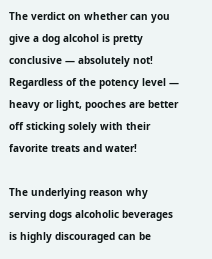The verdict on whether can you give a dog alcohol is pretty conclusive — absolutely not! Regardless of the potency level — heavy or light, pooches are better off sticking solely with their favorite treats and water!

The underlying reason why serving dogs alcoholic beverages is highly discouraged can be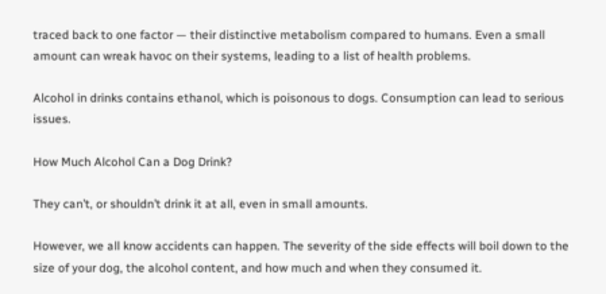traced back to one factor — their distinctive metabolism compared to humans. Even a small amount can wreak havoc on their systems, leading to a list of health problems.

Alcohol in drinks contains ethanol, which is poisonous to dogs. Consumption can lead to serious issues.

How Much Alcohol Can a Dog Drink?

They can’t, or shouldn’t drink it at all, even in small amounts.

However, we all know accidents can happen. The severity of the side effects will boil down to the size of your dog, the alcohol content, and how much and when they consumed it.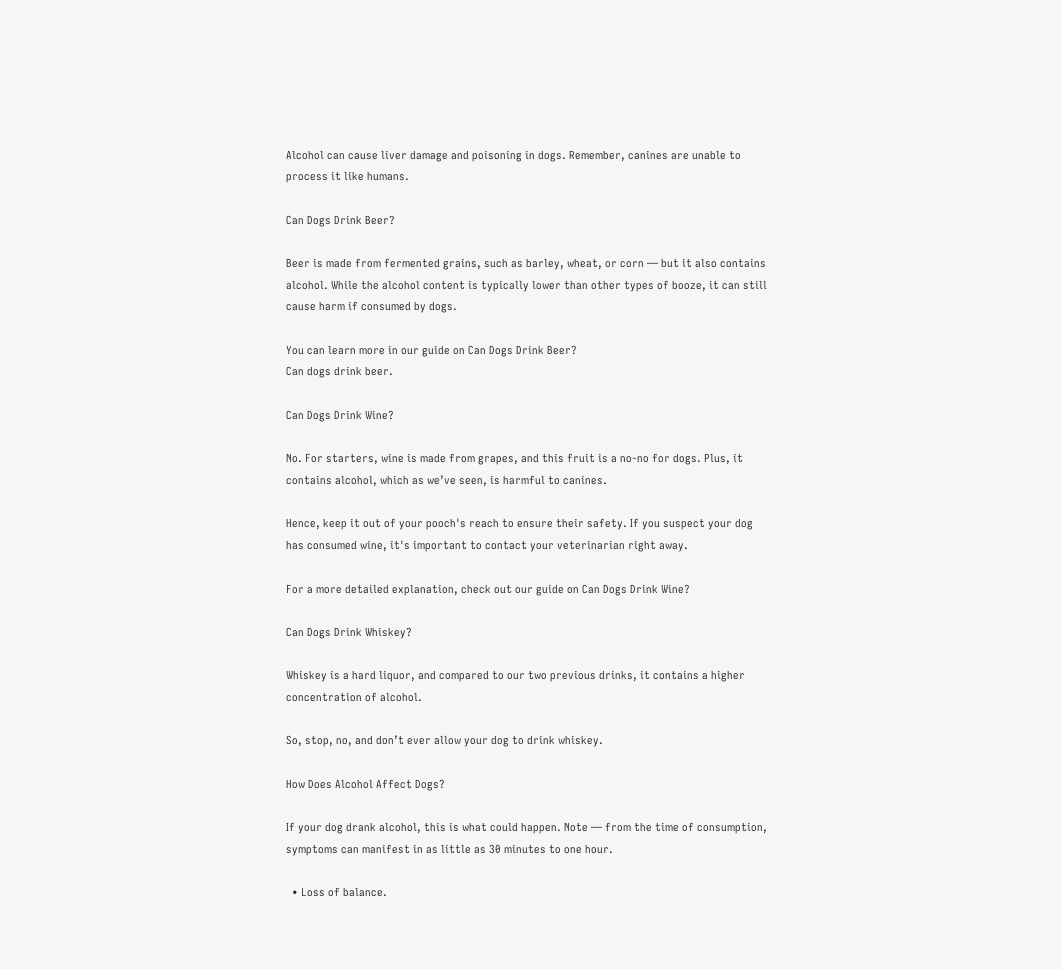Alcohol can cause liver damage and poisoning in dogs. Remember, canines are unable to process it like humans.

Can Dogs Drink Beer?

Beer is made from fermented grains, such as barley, wheat, or corn — but it also contains alcohol. While the alcohol content is typically lower than other types of booze, it can still cause harm if consumed by dogs.

You can learn more in our guide on Can Dogs Drink Beer?
Can dogs drink beer.

Can Dogs Drink Wine?

No. For starters, wine is made from grapes, and this fruit is a no-no for dogs. Plus, it contains alcohol, which as we’ve seen, is harmful to canines.

Hence, keep it out of your pooch's reach to ensure their safety. If you suspect your dog has consumed wine, it's important to contact your veterinarian right away.

For a more detailed explanation, check out our guide on Can Dogs Drink Wine?

Can Dogs Drink Whiskey?

Whiskey is a hard liquor, and compared to our two previous drinks, it contains a higher concentration of alcohol.

So, stop, no, and don’t ever allow your dog to drink whiskey.

How Does Alcohol Affect Dogs?

If your dog drank alcohol, this is what could happen. Note — from the time of consumption, symptoms can manifest in as little as 30 minutes to one hour.

  • Loss of balance.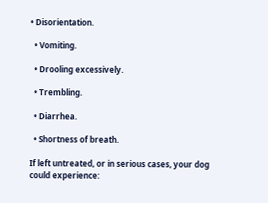• Disorientation.

  • Vomiting.

  • Drooling excessively.

  • Trembling.

  • Diarrhea.

  • Shortness of breath.

If left untreated, or in serious cases, your dog could experience: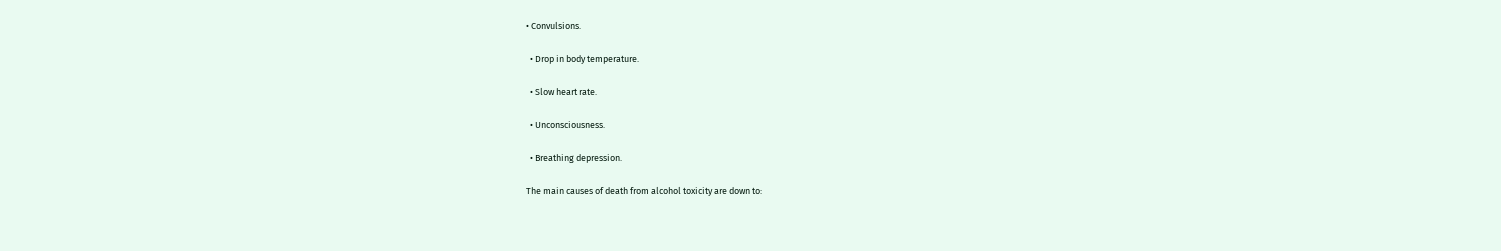• Convulsions.

  • Drop in body temperature.

  • Slow heart rate.

  • Unconsciousness.

  • Breathing depression.

The main causes of death from alcohol toxicity are down to: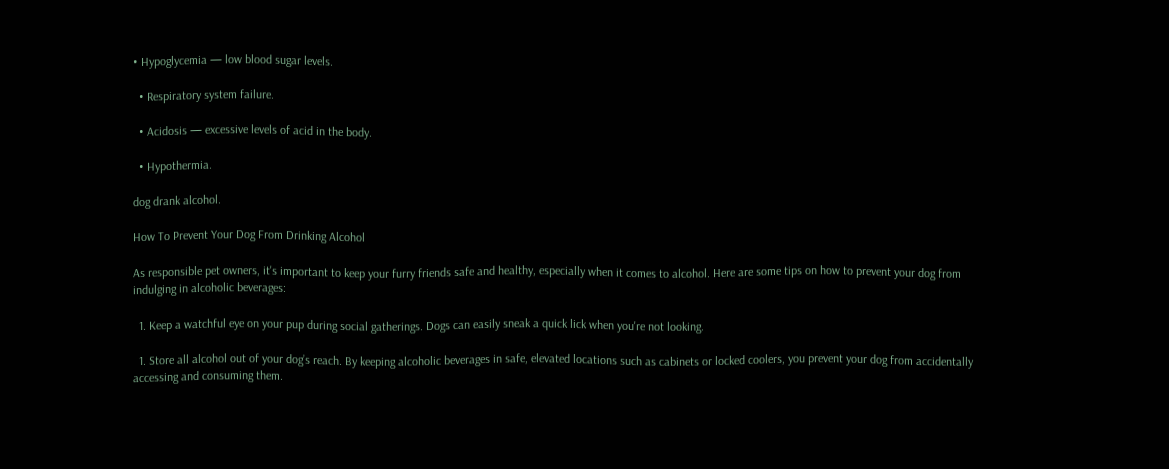• Hypoglycemia — low blood sugar levels.

  • Respiratory system failure.

  • Acidosis — excessive levels of acid in the body.

  • Hypothermia.

dog drank alcohol.

How To Prevent Your Dog From Drinking Alcohol

As responsible pet owners, it's important to keep your furry friends safe and healthy, especially when it comes to alcohol. Here are some tips on how to prevent your dog from indulging in alcoholic beverages:

  1. Keep a watchful eye on your pup during social gatherings. Dogs can easily sneak a quick lick when you're not looking.

  1. Store all alcohol out of your dog’s reach. By keeping alcoholic beverages in safe, elevated locations such as cabinets or locked coolers, you prevent your dog from accidentally accessing and consuming them.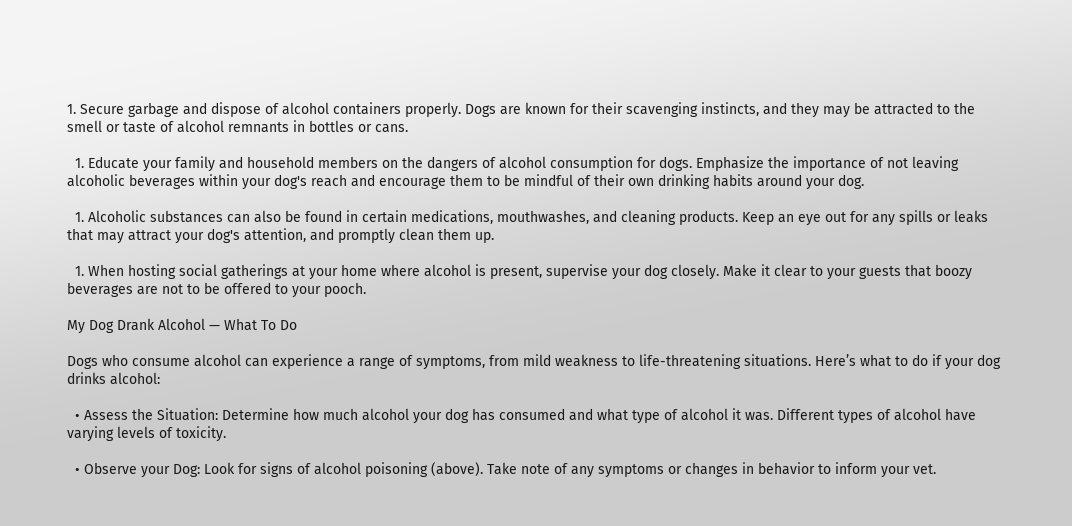1. Secure garbage and dispose of alcohol containers properly. Dogs are known for their scavenging instincts, and they may be attracted to the smell or taste of alcohol remnants in bottles or cans.

  1. Educate your family and household members on the dangers of alcohol consumption for dogs. Emphasize the importance of not leaving alcoholic beverages within your dog's reach and encourage them to be mindful of their own drinking habits around your dog.

  1. Alcoholic substances can also be found in certain medications, mouthwashes, and cleaning products. Keep an eye out for any spills or leaks that may attract your dog's attention, and promptly clean them up.

  1. When hosting social gatherings at your home where alcohol is present, supervise your dog closely. Make it clear to your guests that boozy beverages are not to be offered to your pooch.

My Dog Drank Alcohol — What To Do

Dogs who consume alcohol can experience a range of symptoms, from mild weakness to life-threatening situations. Here’s what to do if your dog drinks alcohol:

  • Assess the Situation: Determine how much alcohol your dog has consumed and what type of alcohol it was. Different types of alcohol have varying levels of toxicity.

  • Observe your Dog: Look for signs of alcohol poisoning (above). Take note of any symptoms or changes in behavior to inform your vet.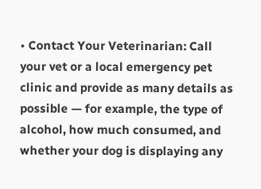• Contact Your Veterinarian: Call your vet or a local emergency pet clinic and provide as many details as possible — for example, the type of alcohol, how much consumed, and whether your dog is displaying any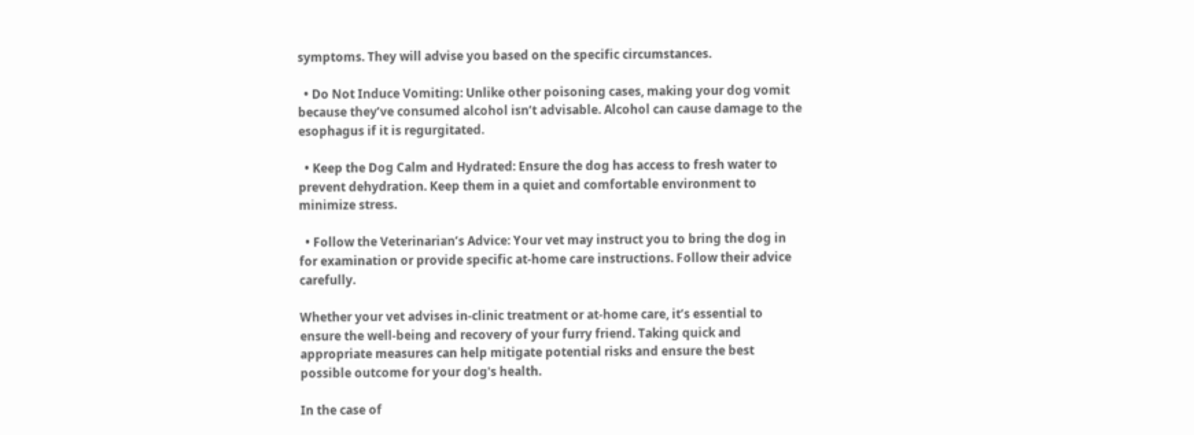symptoms. They will advise you based on the specific circumstances.

  • Do Not Induce Vomiting: Unlike other poisoning cases, making your dog vomit because they’ve consumed alcohol isn’t advisable. Alcohol can cause damage to the esophagus if it is regurgitated.

  • Keep the Dog Calm and Hydrated: Ensure the dog has access to fresh water to prevent dehydration. Keep them in a quiet and comfortable environment to minimize stress.

  • Follow the Veterinarian’s Advice: Your vet may instruct you to bring the dog in for examination or provide specific at-home care instructions. Follow their advice carefully.

Whether your vet advises in-clinic treatment or at-home care, it’s essential to ensure the well-being and recovery of your furry friend. Taking quick and appropriate measures can help mitigate potential risks and ensure the best possible outcome for your dog's health.

In the case of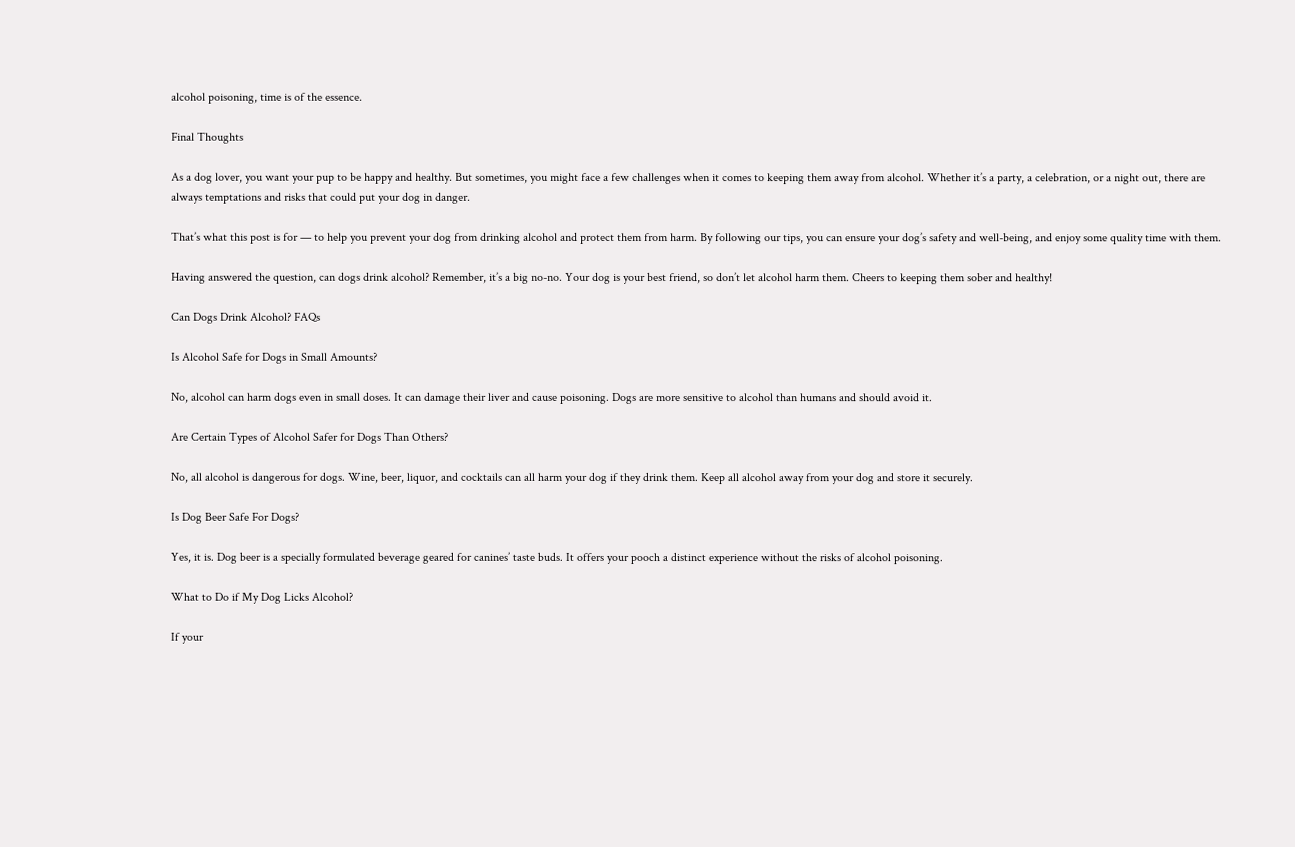alcohol poisoning, time is of the essence.

Final Thoughts

As a dog lover, you want your pup to be happy and healthy. But sometimes, you might face a few challenges when it comes to keeping them away from alcohol. Whether it’s a party, a celebration, or a night out, there are always temptations and risks that could put your dog in danger.

That’s what this post is for — to help you prevent your dog from drinking alcohol and protect them from harm. By following our tips, you can ensure your dog’s safety and well-being, and enjoy some quality time with them.

Having answered the question, can dogs drink alcohol? Remember, it’s a big no-no. Your dog is your best friend, so don’t let alcohol harm them. Cheers to keeping them sober and healthy!

Can Dogs Drink Alcohol? FAQs

Is Alcohol Safe for Dogs in Small Amounts?

No, alcohol can harm dogs even in small doses. It can damage their liver and cause poisoning. Dogs are more sensitive to alcohol than humans and should avoid it.

Are Certain Types of Alcohol Safer for Dogs Than Others?

No, all alcohol is dangerous for dogs. Wine, beer, liquor, and cocktails can all harm your dog if they drink them. Keep all alcohol away from your dog and store it securely.

Is Dog Beer Safe For Dogs?

Yes, it is. Dog beer is a specially formulated beverage geared for canines’ taste buds. It offers your pooch a distinct experience without the risks of alcohol poisoning.

What to Do if My Dog Licks Alcohol?

If your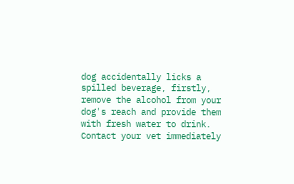dog accidentally licks a spilled beverage, firstly, remove the alcohol from your dog's reach and provide them with fresh water to drink. Contact your vet immediately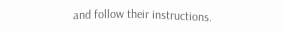and follow their instructions.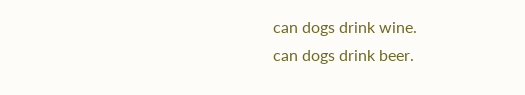can dogs drink wine.
can dogs drink beer.